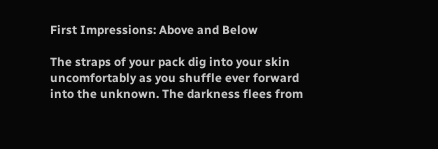First Impressions: Above and Below

The straps of your pack dig into your skin uncomfortably as you shuffle ever forward into the unknown. The darkness flees from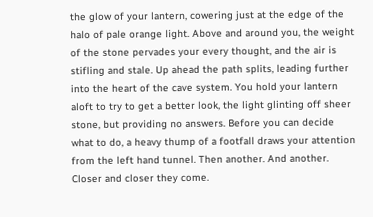the glow of your lantern, cowering just at the edge of the halo of pale orange light. Above and around you, the weight of the stone pervades your every thought, and the air is stifling and stale. Up ahead the path splits, leading further into the heart of the cave system. You hold your lantern aloft to try to get a better look, the light glinting off sheer stone, but providing no answers. Before you can decide what to do, a heavy thump of a footfall draws your attention from the left hand tunnel. Then another. And another. Closer and closer they come.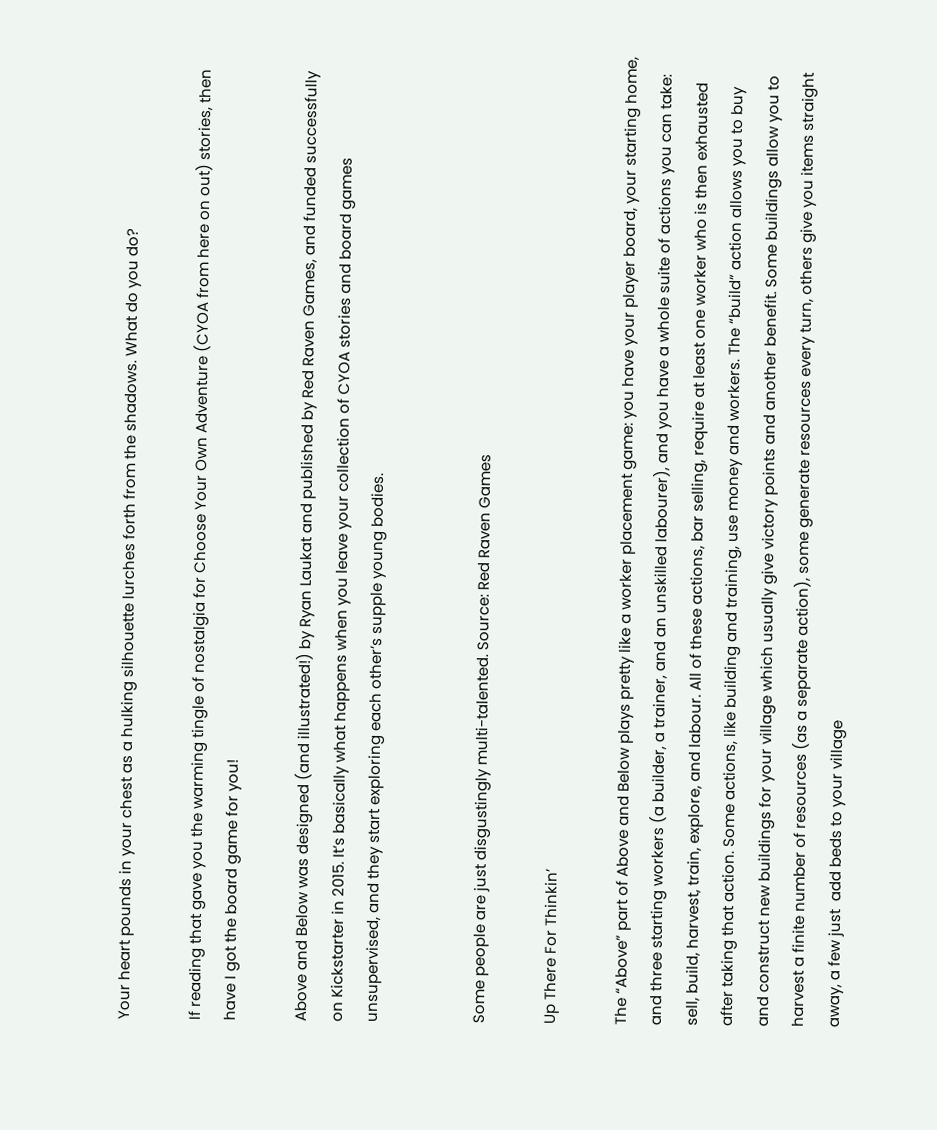Your heart pounds in your chest as a hulking silhouette lurches forth from the shadows. What do you do?

If reading that gave you the warming tingle of nostalgia for Choose Your Own Adventure (CYOA from here on out) stories, then have I got the board game for you!

Above and Below was designed (and illustrated!) by Ryan Laukat and published by Red Raven Games, and funded successfully on Kickstarter in 2015. It’s basically what happens when you leave your collection of CYOA stories and board games unsupervised, and they start exploring each other’s supple young bodies.


Some people are just disgustingly multi-talented. Source: Red Raven Games

Up There For Thinkin’

The “Above” part of Above and Below plays pretty like a worker placement game: you have your player board, your starting home, and three starting workers (a builder, a trainer, and an unskilled labourer), and you have a whole suite of actions you can take: sell, build, harvest, train, explore, and labour. All of these actions, bar selling, require at least one worker who is then exhausted after taking that action. Some actions, like building and training, use money and workers. The “build” action allows you to buy and construct new buildings for your village which usually give victory points and another benefit. Some buildings allow you to harvest a finite number of resources (as a separate action), some generate resources every turn, others give you items straight away, a few just  add beds to your village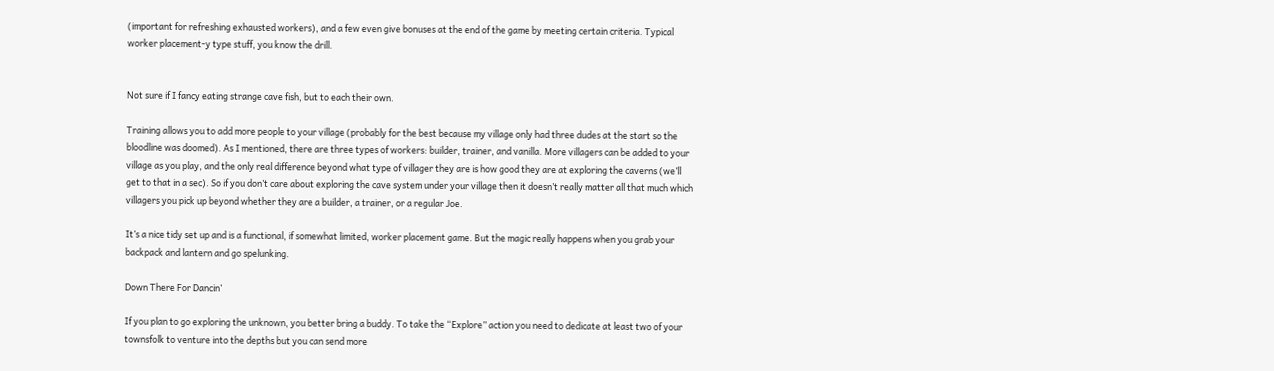(important for refreshing exhausted workers), and a few even give bonuses at the end of the game by meeting certain criteria. Typical worker placement-y type stuff, you know the drill.


Not sure if I fancy eating strange cave fish, but to each their own.

Training allows you to add more people to your village (probably for the best because my village only had three dudes at the start so the bloodline was doomed). As I mentioned, there are three types of workers: builder, trainer, and vanilla. More villagers can be added to your village as you play, and the only real difference beyond what type of villager they are is how good they are at exploring the caverns (we’ll get to that in a sec). So if you don’t care about exploring the cave system under your village then it doesn’t really matter all that much which villagers you pick up beyond whether they are a builder, a trainer, or a regular Joe.

It’s a nice tidy set up and is a functional, if somewhat limited, worker placement game. But the magic really happens when you grab your backpack and lantern and go spelunking.

Down There For Dancin’

If you plan to go exploring the unknown, you better bring a buddy. To take the “Explore” action you need to dedicate at least two of your townsfolk to venture into the depths but you can send more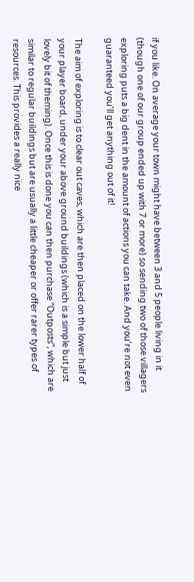if you like. On average your town might have between 3 and 5 people living in it (though one of our group ended up with 7 or more) so sending two of those villagers exploring puts a big dent in the amount of actions you can take. And you’re not even guaranteed you’ll get anything out of it!

The aim of exploring is to clear out caves, which are then placed on the lower half of your player board, under your above ground buildings (which is a simple but just lovely bit of theming). Once this is done you can then purchase “Outposts”, which are similar to regular buildings but are usually a little cheaper or offer rarer types of resources. This provides a really nice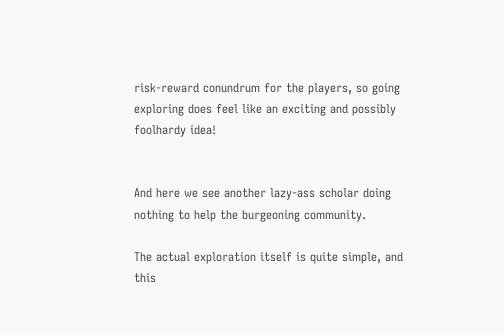risk-reward conundrum for the players, so going exploring does feel like an exciting and possibly foolhardy idea!


And here we see another lazy-ass scholar doing nothing to help the burgeoning community.

The actual exploration itself is quite simple, and this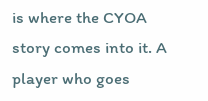is where the CYOA story comes into it. A player who goes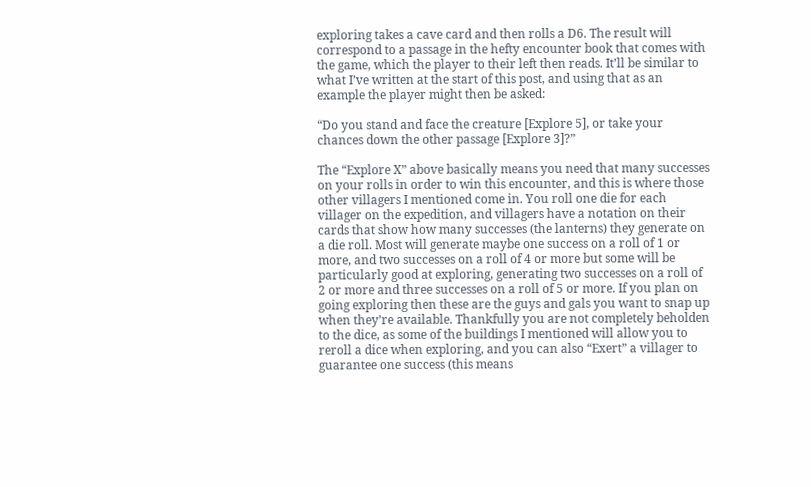exploring takes a cave card and then rolls a D6. The result will correspond to a passage in the hefty encounter book that comes with the game, which the player to their left then reads. It’ll be similar to what I’ve written at the start of this post, and using that as an example the player might then be asked:

“Do you stand and face the creature [Explore 5], or take your chances down the other passage [Explore 3]?”

The “Explore X” above basically means you need that many successes on your rolls in order to win this encounter, and this is where those other villagers I mentioned come in. You roll one die for each villager on the expedition, and villagers have a notation on their cards that show how many successes (the lanterns) they generate on a die roll. Most will generate maybe one success on a roll of 1 or more, and two successes on a roll of 4 or more but some will be particularly good at exploring, generating two successes on a roll of 2 or more and three successes on a roll of 5 or more. If you plan on going exploring then these are the guys and gals you want to snap up when they’re available. Thankfully you are not completely beholden to the dice, as some of the buildings I mentioned will allow you to reroll a dice when exploring, and you can also “Exert” a villager to guarantee one success (this means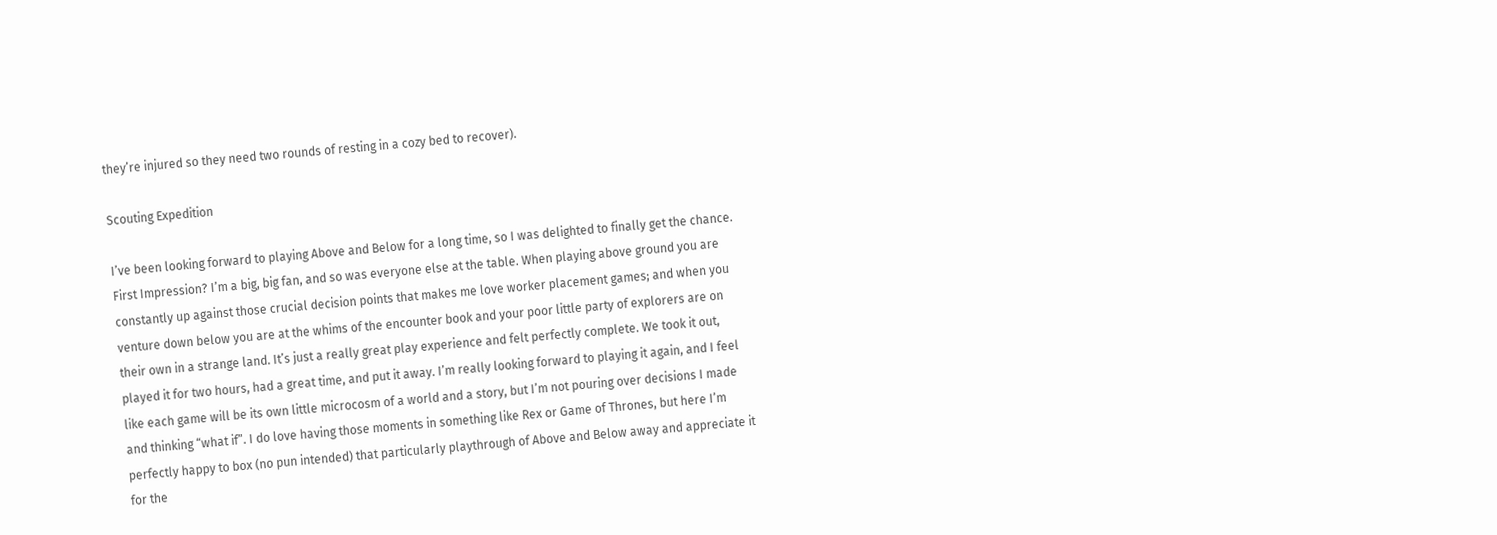they’re injured so they need two rounds of resting in a cozy bed to recover).

Scouting Expedition

I’ve been looking forward to playing Above and Below for a long time, so I was delighted to finally get the chance. First Impression? I’m a big, big fan, and so was everyone else at the table. When playing above ground you are constantly up against those crucial decision points that makes me love worker placement games; and when you venture down below you are at the whims of the encounter book and your poor little party of explorers are on their own in a strange land. It’s just a really great play experience and felt perfectly complete. We took it out, played it for two hours, had a great time, and put it away. I’m really looking forward to playing it again, and I feel like each game will be its own little microcosm of a world and a story, but I’m not pouring over decisions I made and thinking “what if”. I do love having those moments in something like Rex or Game of Thrones, but here I’m perfectly happy to box (no pun intended) that particularly playthrough of Above and Below away and appreciate it for the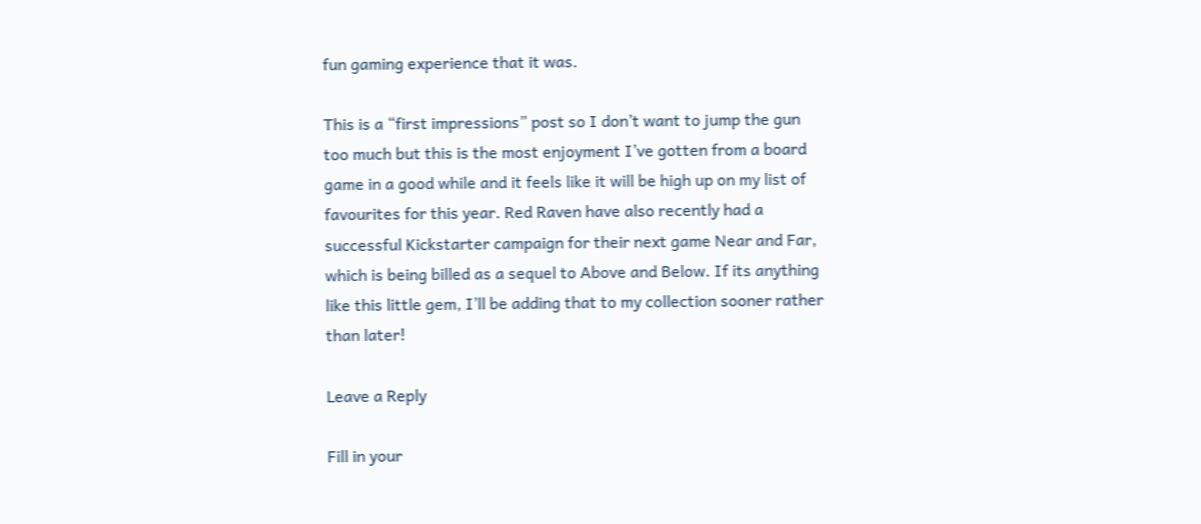fun gaming experience that it was.

This is a “first impressions” post so I don’t want to jump the gun too much but this is the most enjoyment I’ve gotten from a board game in a good while and it feels like it will be high up on my list of favourites for this year. Red Raven have also recently had a successful Kickstarter campaign for their next game Near and Far, which is being billed as a sequel to Above and Below. If its anything like this little gem, I’ll be adding that to my collection sooner rather than later!

Leave a Reply

Fill in your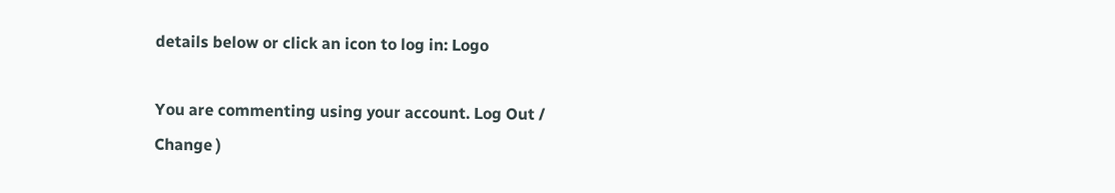details below or click an icon to log in: Logo

You are commenting using your account. Log Out /  Change )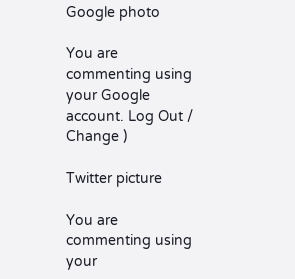Google photo

You are commenting using your Google account. Log Out /  Change )

Twitter picture

You are commenting using your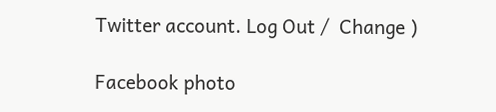Twitter account. Log Out /  Change )

Facebook photo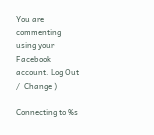You are commenting using your Facebook account. Log Out /  Change )

Connecting to %s